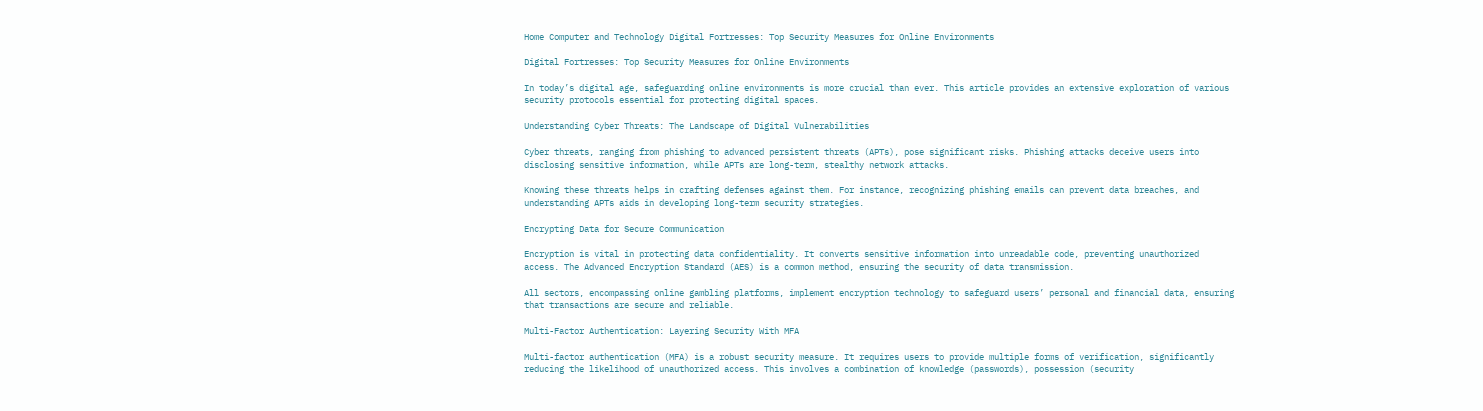Home Computer and Technology Digital Fortresses: Top Security Measures for Online Environments

Digital Fortresses: Top Security Measures for Online Environments

In today’s digital age, safeguarding online environments is more crucial than ever. This article provides an extensive exploration of various security protocols essential for protecting digital spaces.

Understanding Cyber Threats: The Landscape of Digital Vulnerabilities

Cyber threats, ranging from phishing to advanced persistent threats (APTs), pose significant risks. Phishing attacks deceive users into disclosing sensitive information, while APTs are long-term, stealthy network attacks.

Knowing these threats helps in crafting defenses against them. For instance, recognizing phishing emails can prevent data breaches, and understanding APTs aids in developing long-term security strategies.

Encrypting Data for Secure Communication

Encryption is vital in protecting data confidentiality. It converts sensitive information into unreadable code, preventing unauthorized access. The Advanced Encryption Standard (AES) is a common method, ensuring the security of data transmission.

All sectors, encompassing online gambling platforms, implement encryption technology to safeguard users’ personal and financial data, ensuring that transactions are secure and reliable.

Multi-Factor Authentication: Layering Security With MFA

Multi-factor authentication (MFA) is a robust security measure. It requires users to provide multiple forms of verification, significantly reducing the likelihood of unauthorized access. This involves a combination of knowledge (passwords), possession (security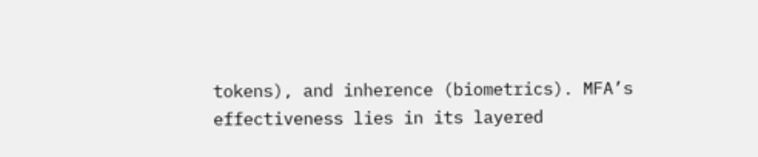tokens), and inherence (biometrics). MFA’s effectiveness lies in its layered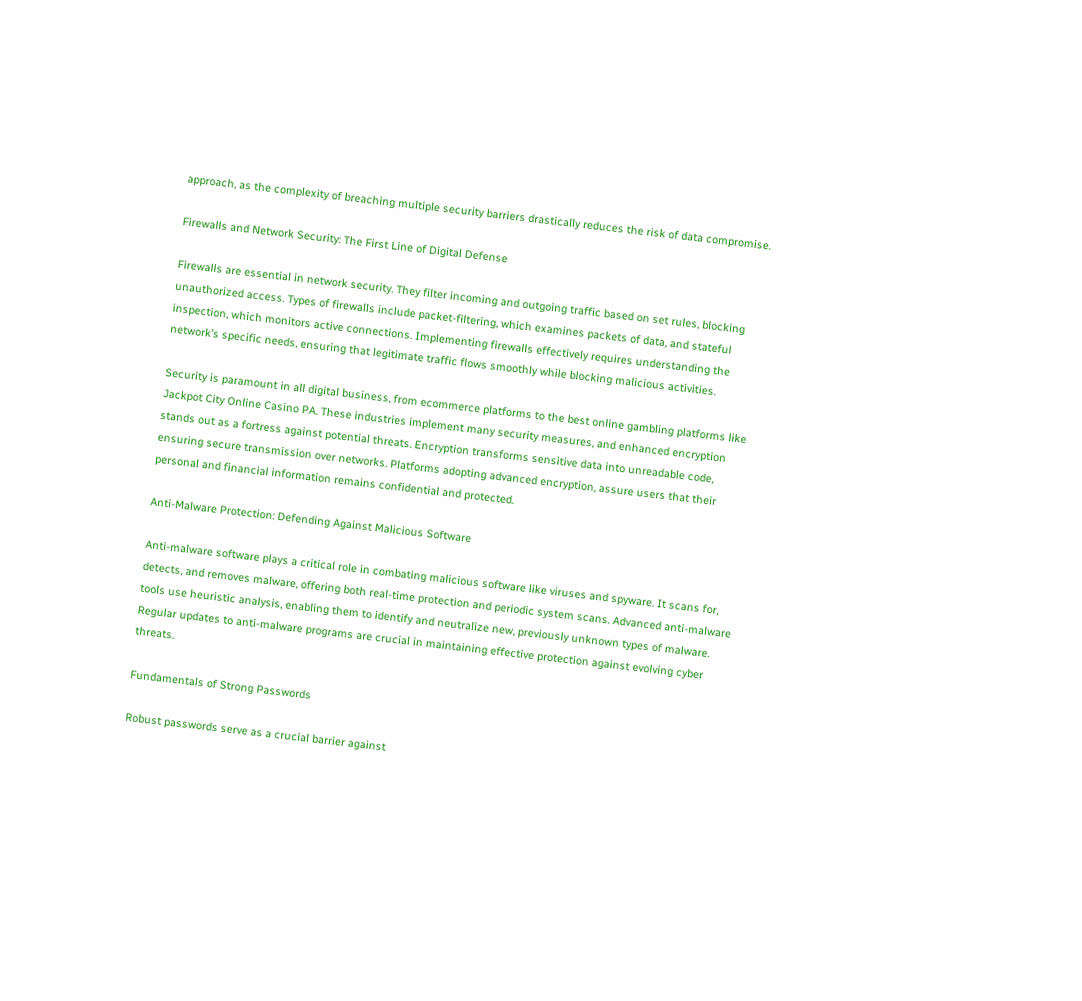approach, as the complexity of breaching multiple security barriers drastically reduces the risk of data compromise.

Firewalls and Network Security: The First Line of Digital Defense

Firewalls are essential in network security. They filter incoming and outgoing traffic based on set rules, blocking unauthorized access. Types of firewalls include packet-filtering, which examines packets of data, and stateful inspection, which monitors active connections. Implementing firewalls effectively requires understanding the network’s specific needs, ensuring that legitimate traffic flows smoothly while blocking malicious activities.

Security is paramount in all digital business, from ecommerce platforms to the best online gambling platforms like Jackpot City Online Casino PA. These industries implement many security measures, and enhanced encryption stands out as a fortress against potential threats. Encryption transforms sensitive data into unreadable code, ensuring secure transmission over networks. Platforms adopting advanced encryption, assure users that their personal and financial information remains confidential and protected.

Anti-Malware Protection: Defending Against Malicious Software

Anti-malware software plays a critical role in combating malicious software like viruses and spyware. It scans for, detects, and removes malware, offering both real-time protection and periodic system scans. Advanced anti-malware tools use heuristic analysis, enabling them to identify and neutralize new, previously unknown types of malware. Regular updates to anti-malware programs are crucial in maintaining effective protection against evolving cyber threats.

Fundamentals of Strong Passwords

Robust passwords serve as a crucial barrier against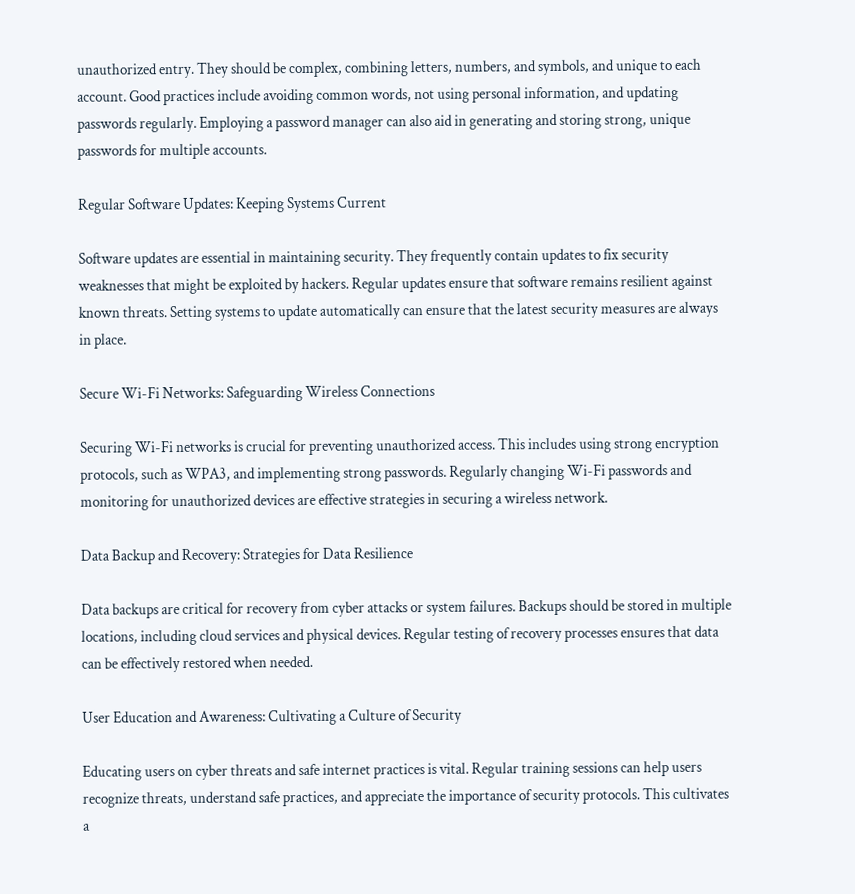unauthorized entry. They should be complex, combining letters, numbers, and symbols, and unique to each account. Good practices include avoiding common words, not using personal information, and updating passwords regularly. Employing a password manager can also aid in generating and storing strong, unique passwords for multiple accounts.

Regular Software Updates: Keeping Systems Current

Software updates are essential in maintaining security. They frequently contain updates to fix security weaknesses that might be exploited by hackers. Regular updates ensure that software remains resilient against known threats. Setting systems to update automatically can ensure that the latest security measures are always in place.

Secure Wi-Fi Networks: Safeguarding Wireless Connections

Securing Wi-Fi networks is crucial for preventing unauthorized access. This includes using strong encryption protocols, such as WPA3, and implementing strong passwords. Regularly changing Wi-Fi passwords and monitoring for unauthorized devices are effective strategies in securing a wireless network.

Data Backup and Recovery: Strategies for Data Resilience

Data backups are critical for recovery from cyber attacks or system failures. Backups should be stored in multiple locations, including cloud services and physical devices. Regular testing of recovery processes ensures that data can be effectively restored when needed.

User Education and Awareness: Cultivating a Culture of Security

Educating users on cyber threats and safe internet practices is vital. Regular training sessions can help users recognize threats, understand safe practices, and appreciate the importance of security protocols. This cultivates a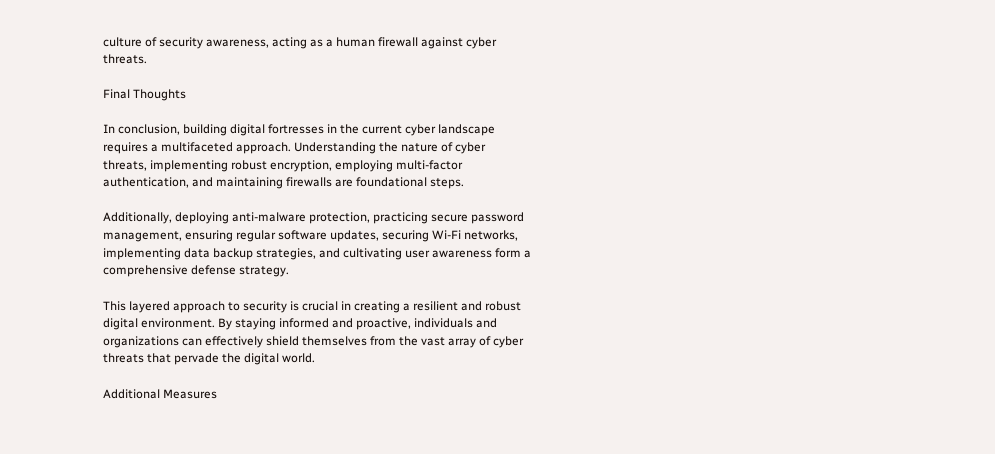culture of security awareness, acting as a human firewall against cyber threats.

Final Thoughts

In conclusion, building digital fortresses in the current cyber landscape requires a multifaceted approach. Understanding the nature of cyber threats, implementing robust encryption, employing multi-factor authentication, and maintaining firewalls are foundational steps.

Additionally, deploying anti-malware protection, practicing secure password management, ensuring regular software updates, securing Wi-Fi networks, implementing data backup strategies, and cultivating user awareness form a comprehensive defense strategy.

This layered approach to security is crucial in creating a resilient and robust digital environment. By staying informed and proactive, individuals and organizations can effectively shield themselves from the vast array of cyber threats that pervade the digital world.

Additional Measures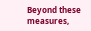Beyond these measures,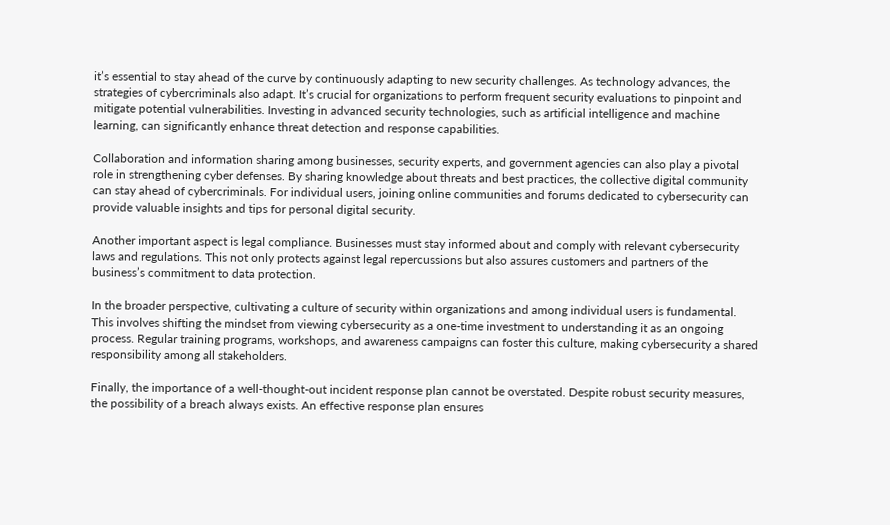it’s essential to stay ahead of the curve by continuously adapting to new security challenges. As technology advances, the strategies of cybercriminals also adapt. It’s crucial for organizations to perform frequent security evaluations to pinpoint and mitigate potential vulnerabilities. Investing in advanced security technologies, such as artificial intelligence and machine learning, can significantly enhance threat detection and response capabilities.

Collaboration and information sharing among businesses, security experts, and government agencies can also play a pivotal role in strengthening cyber defenses. By sharing knowledge about threats and best practices, the collective digital community can stay ahead of cybercriminals. For individual users, joining online communities and forums dedicated to cybersecurity can provide valuable insights and tips for personal digital security.

Another important aspect is legal compliance. Businesses must stay informed about and comply with relevant cybersecurity laws and regulations. This not only protects against legal repercussions but also assures customers and partners of the business’s commitment to data protection.

In the broader perspective, cultivating a culture of security within organizations and among individual users is fundamental. This involves shifting the mindset from viewing cybersecurity as a one-time investment to understanding it as an ongoing process. Regular training programs, workshops, and awareness campaigns can foster this culture, making cybersecurity a shared responsibility among all stakeholders.

Finally, the importance of a well-thought-out incident response plan cannot be overstated. Despite robust security measures, the possibility of a breach always exists. An effective response plan ensures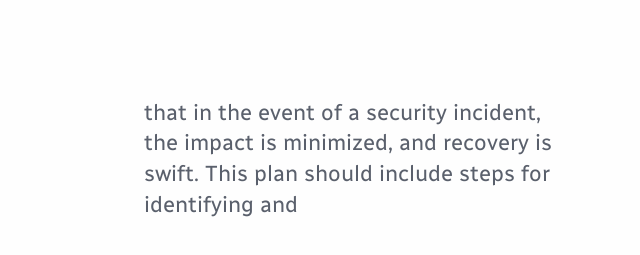that in the event of a security incident, the impact is minimized, and recovery is swift. This plan should include steps for identifying and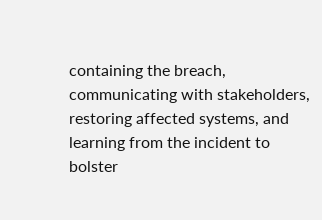containing the breach, communicating with stakeholders, restoring affected systems, and learning from the incident to bolster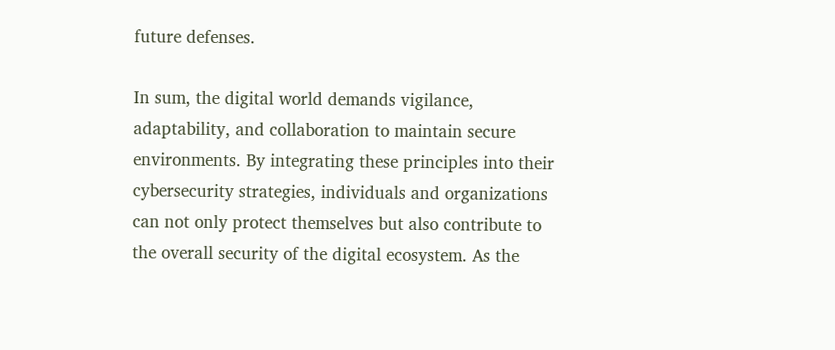future defenses.

In sum, the digital world demands vigilance, adaptability, and collaboration to maintain secure environments. By integrating these principles into their cybersecurity strategies, individuals and organizations can not only protect themselves but also contribute to the overall security of the digital ecosystem. As the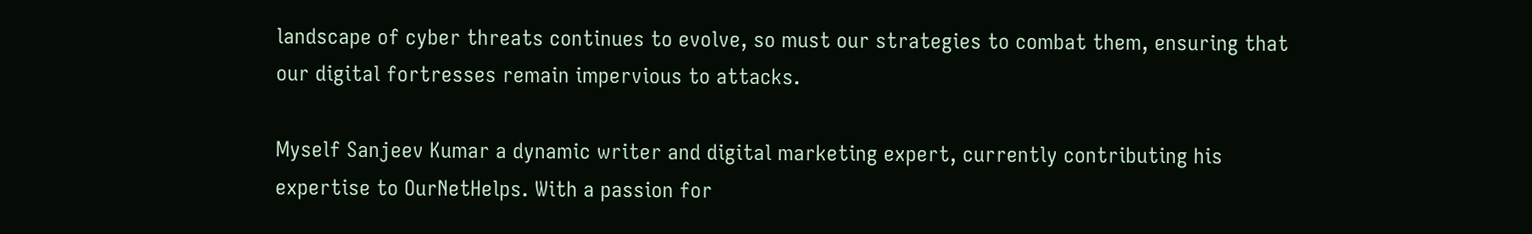landscape of cyber threats continues to evolve, so must our strategies to combat them, ensuring that our digital fortresses remain impervious to attacks.

Myself Sanjeev Kumar a dynamic writer and digital marketing expert, currently contributing his expertise to OurNetHelps. With a passion for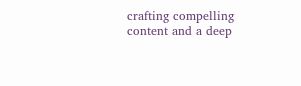crafting compelling content and a deep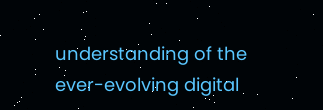understanding of the ever-evolving digital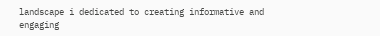landscape i dedicated to creating informative and engaging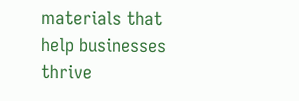materials that help businesses thrive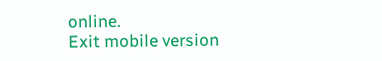online.
Exit mobile version